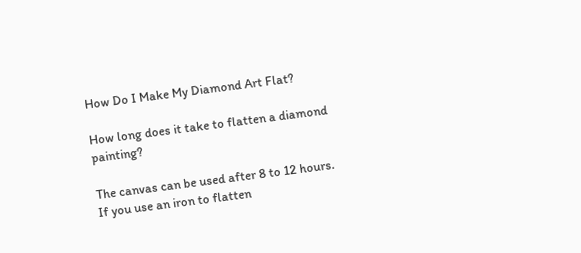How Do I Make My Diamond Art Flat?

How long does it take to flatten a diamond painting?

The canvas can be used after 8 to 12 hours. If you use an iron to flatten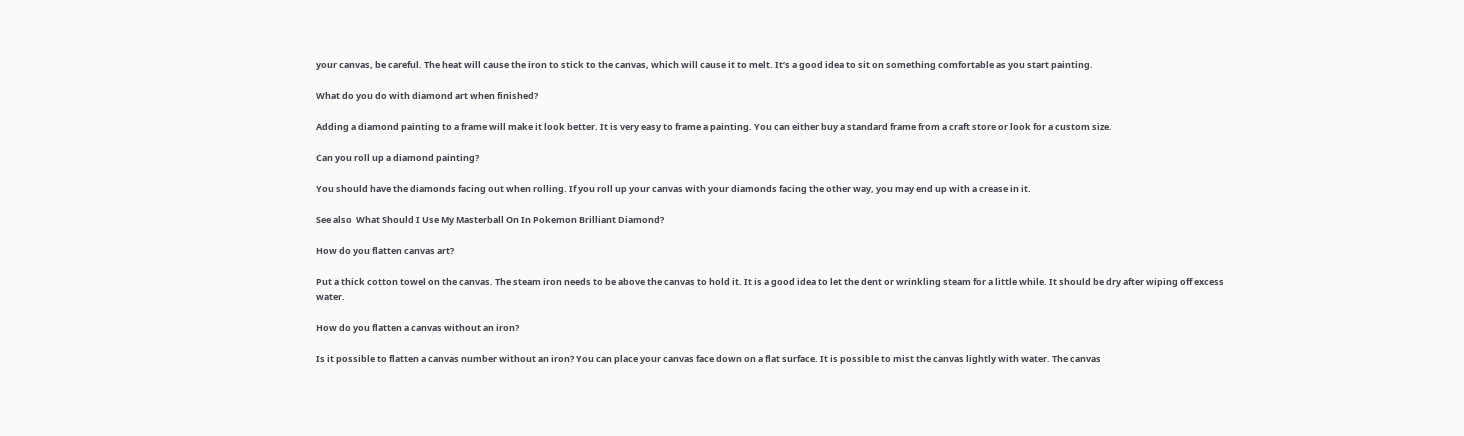your canvas, be careful. The heat will cause the iron to stick to the canvas, which will cause it to melt. It’s a good idea to sit on something comfortable as you start painting.

What do you do with diamond art when finished?

Adding a diamond painting to a frame will make it look better. It is very easy to frame a painting. You can either buy a standard frame from a craft store or look for a custom size.

Can you roll up a diamond painting?

You should have the diamonds facing out when rolling. If you roll up your canvas with your diamonds facing the other way, you may end up with a crease in it.

See also  What Should I Use My Masterball On In Pokemon Brilliant Diamond?

How do you flatten canvas art?

Put a thick cotton towel on the canvas. The steam iron needs to be above the canvas to hold it. It is a good idea to let the dent or wrinkling steam for a little while. It should be dry after wiping off excess water.

How do you flatten a canvas without an iron?

Is it possible to flatten a canvas number without an iron? You can place your canvas face down on a flat surface. It is possible to mist the canvas lightly with water. The canvas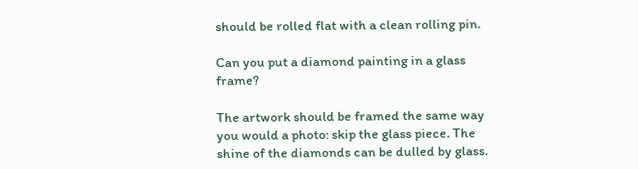should be rolled flat with a clean rolling pin.

Can you put a diamond painting in a glass frame?

The artwork should be framed the same way you would a photo: skip the glass piece. The shine of the diamonds can be dulled by glass.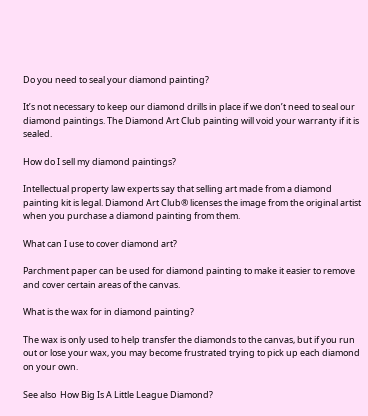Do you need to seal your diamond painting?

It’s not necessary to keep our diamond drills in place if we don’t need to seal our diamond paintings. The Diamond Art Club painting will void your warranty if it is sealed.

How do I sell my diamond paintings?

Intellectual property law experts say that selling art made from a diamond painting kit is legal. Diamond Art Club® licenses the image from the original artist when you purchase a diamond painting from them.

What can I use to cover diamond art?

Parchment paper can be used for diamond painting to make it easier to remove and cover certain areas of the canvas.

What is the wax for in diamond painting?

The wax is only used to help transfer the diamonds to the canvas, but if you run out or lose your wax, you may become frustrated trying to pick up each diamond on your own.

See also  How Big Is A Little League Diamond?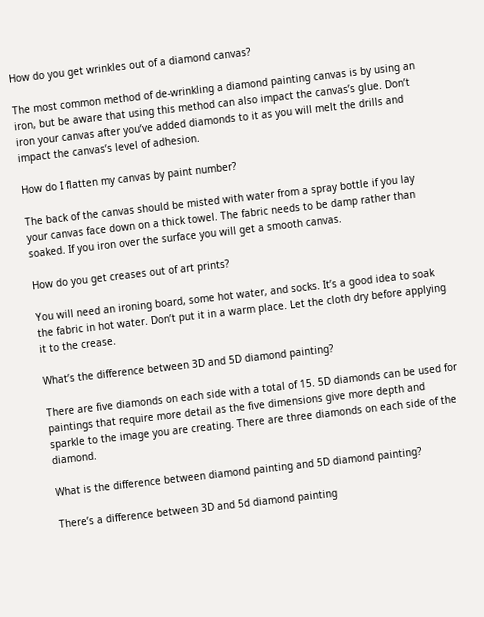How do you get wrinkles out of a diamond canvas?

The most common method of de-wrinkling a diamond painting canvas is by using an iron, but be aware that using this method can also impact the canvas’s glue. Don’t iron your canvas after you’ve added diamonds to it as you will melt the drills and impact the canvas’s level of adhesion.

How do I flatten my canvas by paint number?

The back of the canvas should be misted with water from a spray bottle if you lay your canvas face down on a thick towel. The fabric needs to be damp rather than soaked. If you iron over the surface you will get a smooth canvas.

How do you get creases out of art prints?

You will need an ironing board, some hot water, and socks. It’s a good idea to soak the fabric in hot water. Don’t put it in a warm place. Let the cloth dry before applying it to the crease.

What’s the difference between 3D and 5D diamond painting?

There are five diamonds on each side with a total of 15. 5D diamonds can be used for paintings that require more detail as the five dimensions give more depth and sparkle to the image you are creating. There are three diamonds on each side of the diamond.

What is the difference between diamond painting and 5D diamond painting?

There’s a difference between 3D and 5d diamond painting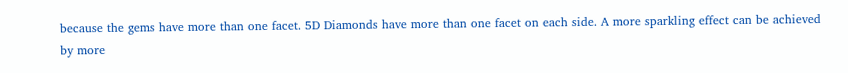because the gems have more than one facet. 5D Diamonds have more than one facet on each side. A more sparkling effect can be achieved by more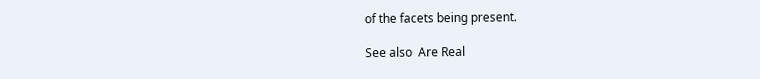of the facets being present.

See also  Are Real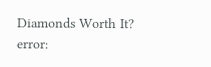Diamonds Worth It?
error: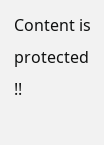Content is protected !!